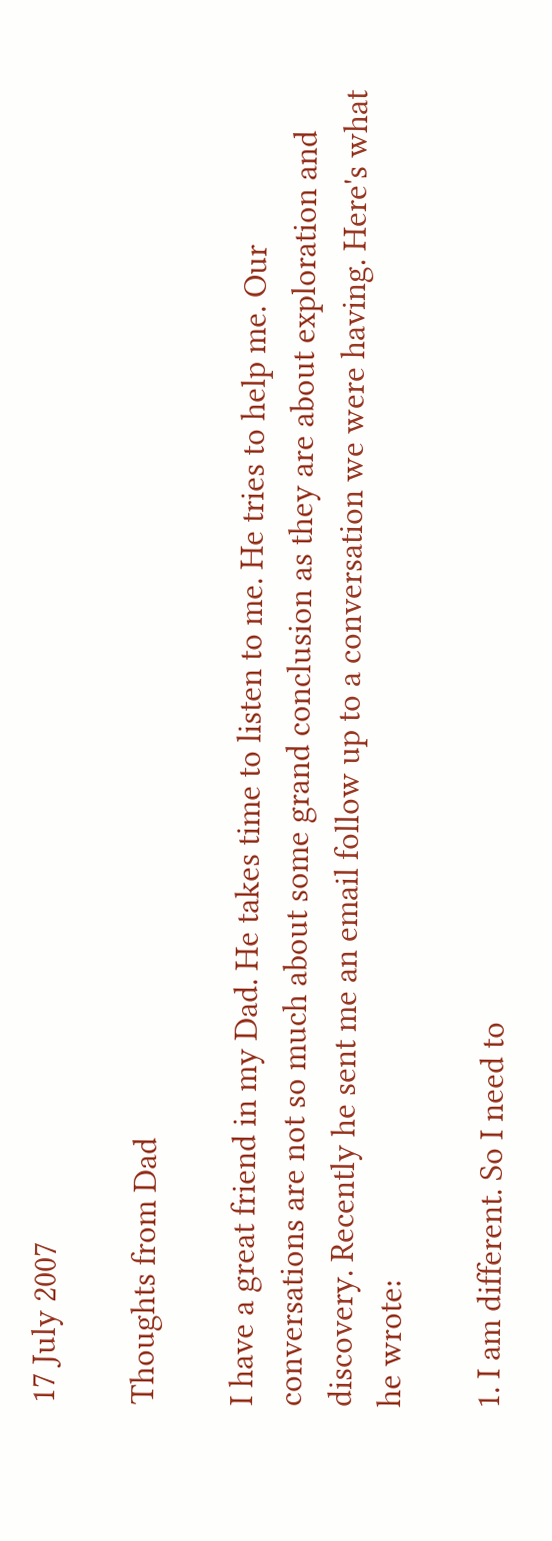17 July 2007

Thoughts from Dad

I have a great friend in my Dad. He takes time to listen to me. He tries to help me. Our conversations are not so much about some grand conclusion as they are about exploration and discovery. Recently he sent me an email follow up to a conversation we were having. Here's what he wrote:

1. I am different. So I need to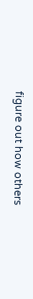figure out how others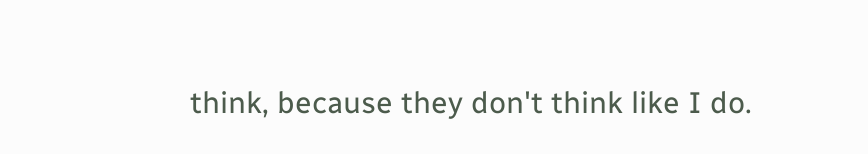think, because they don't think like I do.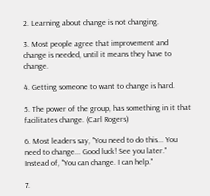2. Learning about change is not changing.

3. Most people agree that improvement and change is needed, until it means they have to change.

4. Getting someone to want to change is hard.

5. The power of the group, has something in it that facilitates change. (Carl Rogers)

6. Most leaders say, "You need to do this... You need to change... Good luck! See you later." Instead of, "You can change. I can help."

7.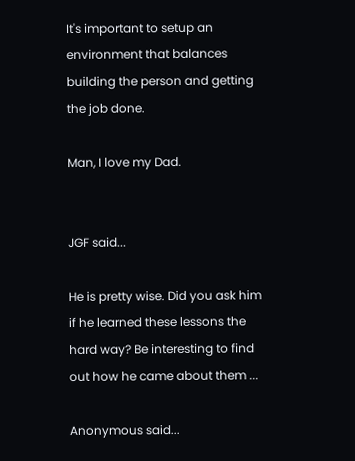It's important to setup an environment that balances building the person and getting the job done.

Man, I love my Dad.


JGF said...

He is pretty wise. Did you ask him if he learned these lessons the hard way? Be interesting to find out how he came about them ...

Anonymous said...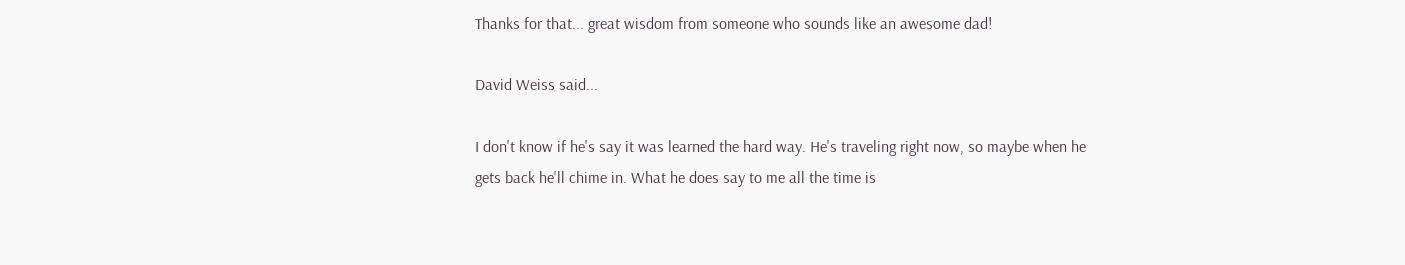Thanks for that... great wisdom from someone who sounds like an awesome dad!

David Weiss said...

I don't know if he's say it was learned the hard way. He's traveling right now, so maybe when he gets back he'll chime in. What he does say to me all the time is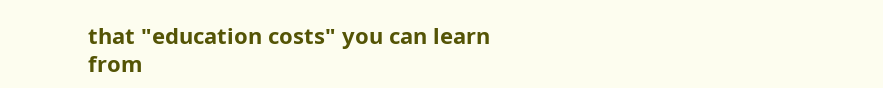that "education costs" you can learn from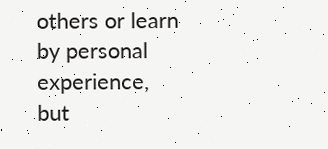others or learn by personal experience, but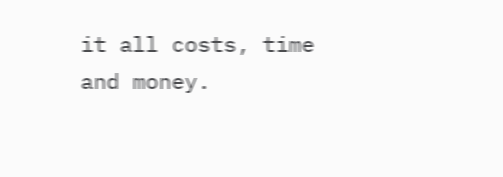it all costs, time and money.